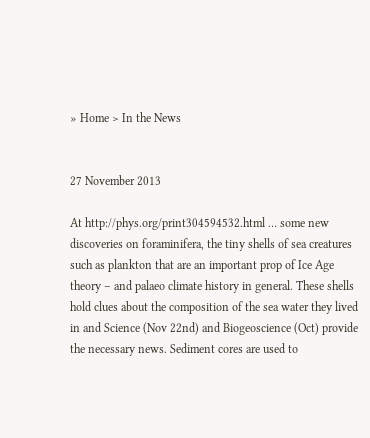» Home > In the News


27 November 2013

At http://phys.org/print304594532.html … some new discoveries on foraminifera, the tiny shells of sea creatures such as plankton that are an important prop of Ice Age theory – and palaeo climate history in general. These shells hold clues about the composition of the sea water they lived in and Science (Nov 22nd) and Biogeoscience (Oct) provide the necessary news. Sediment cores are used to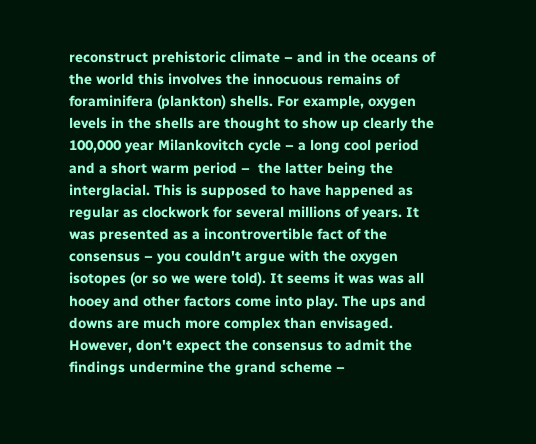reconstruct prehistoric climate – and in the oceans of the world this involves the innocuous remains of foraminifera (plankton) shells. For example, oxygen levels in the shells are thought to show up clearly the 100,000 year Milankovitch cycle – a long cool period and a short warm period –  the latter being the interglacial. This is supposed to have happened as regular as clockwork for several millions of years. It was presented as a incontrovertible fact of the consensus – you couldn't argue with the oxygen isotopes (or so we were told). It seems it was was all hooey and other factors come into play. The ups and downs are much more complex than envisaged. However, don't expect the consensus to admit the findings undermine the grand scheme –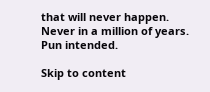that will never happen. Never in a million of years. Pun intended.

Skip to content